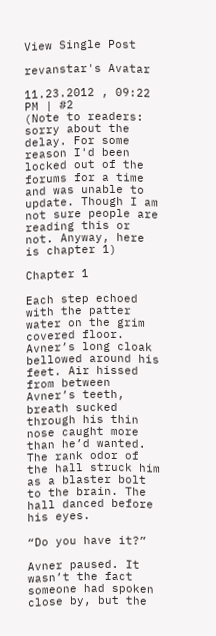View Single Post

revanstar's Avatar

11.23.2012 , 09:22 PM | #2
(Note to readers: sorry about the delay. For some reason I'd been locked out of the forums for a time and was unable to update. Though I am not sure people are reading this or not. Anyway, here is chapter 1)

Chapter 1

Each step echoed with the patter water on the grim covered floor. Avner’s long cloak bellowed around his feet. Air hissed from between Avner’s teeth, breath sucked through his thin nose caught more than he’d wanted. The rank odor of the hall struck him as a blaster bolt to the brain. The hall danced before his eyes.

“Do you have it?”

Avner paused. It wasn’t the fact someone had spoken close by, but the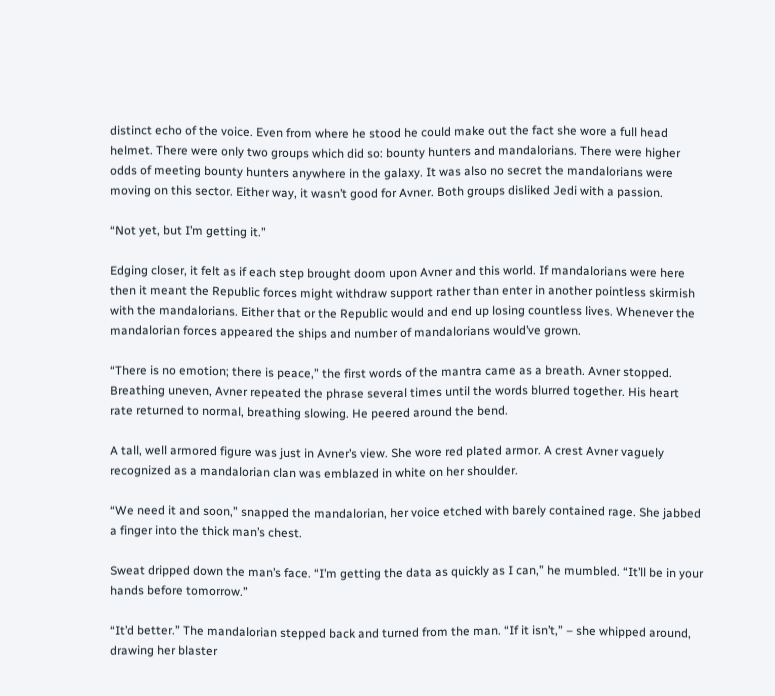distinct echo of the voice. Even from where he stood he could make out the fact she wore a full head helmet. There were only two groups which did so: bounty hunters and mandalorians. There were higher odds of meeting bounty hunters anywhere in the galaxy. It was also no secret the mandalorians were moving on this sector. Either way, it wasn’t good for Avner. Both groups disliked Jedi with a passion.

“Not yet, but I’m getting it.”

Edging closer, it felt as if each step brought doom upon Avner and this world. If mandalorians were here then it meant the Republic forces might withdraw support rather than enter in another pointless skirmish with the mandalorians. Either that or the Republic would and end up losing countless lives. Whenever the mandalorian forces appeared the ships and number of mandalorians would’ve grown.

“There is no emotion; there is peace,” the first words of the mantra came as a breath. Avner stopped. Breathing uneven, Avner repeated the phrase several times until the words blurred together. His heart rate returned to normal, breathing slowing. He peered around the bend.

A tall, well armored figure was just in Avner’s view. She wore red plated armor. A crest Avner vaguely recognized as a mandalorian clan was emblazed in white on her shoulder.

“We need it and soon,” snapped the mandalorian, her voice etched with barely contained rage. She jabbed a finger into the thick man’s chest.

Sweat dripped down the man’s face. “I’m getting the data as quickly as I can,” he mumbled. “It’ll be in your hands before tomorrow.”

“It’d better.” The mandalorian stepped back and turned from the man. “If it isn’t,” – she whipped around, drawing her blaster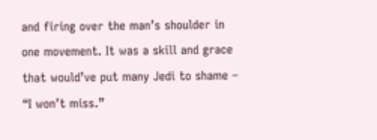and firing over the man’s shoulder in one movement. It was a skill and grace that would’ve put many Jedi to shame – “I won’t miss.”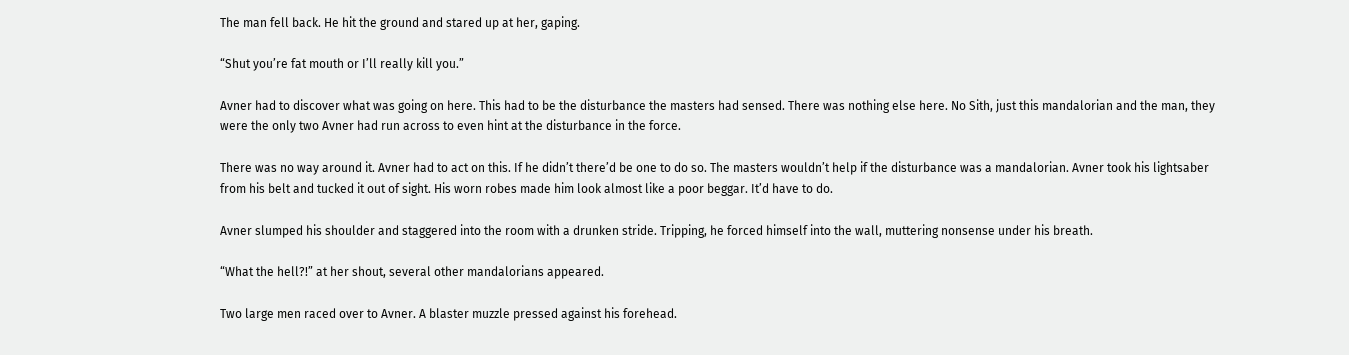The man fell back. He hit the ground and stared up at her, gaping.

“Shut you’re fat mouth or I’ll really kill you.”

Avner had to discover what was going on here. This had to be the disturbance the masters had sensed. There was nothing else here. No Sith, just this mandalorian and the man, they were the only two Avner had run across to even hint at the disturbance in the force.

There was no way around it. Avner had to act on this. If he didn’t there’d be one to do so. The masters wouldn’t help if the disturbance was a mandalorian. Avner took his lightsaber from his belt and tucked it out of sight. His worn robes made him look almost like a poor beggar. It’d have to do.

Avner slumped his shoulder and staggered into the room with a drunken stride. Tripping, he forced himself into the wall, muttering nonsense under his breath.

“What the hell?!” at her shout, several other mandalorians appeared.

Two large men raced over to Avner. A blaster muzzle pressed against his forehead.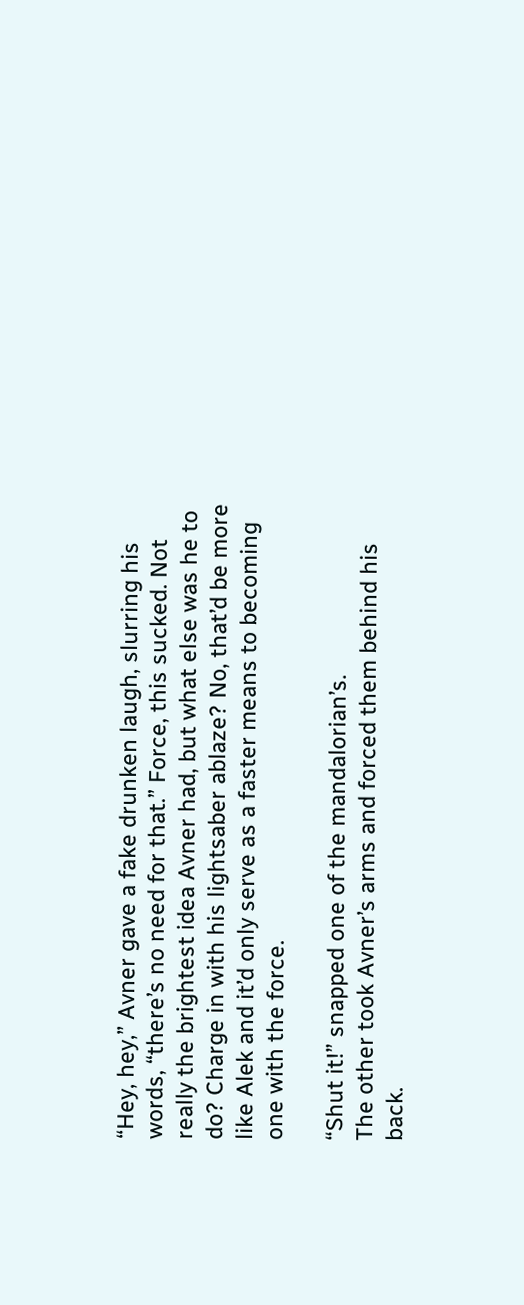“Hey, hey,” Avner gave a fake drunken laugh, slurring his words, “there’s no need for that.” Force, this sucked. Not really the brightest idea Avner had, but what else was he to do? Charge in with his lightsaber ablaze? No, that’d be more like Alek and it’d only serve as a faster means to becoming one with the force.

“Shut it!” snapped one of the mandalorian’s.
The other took Avner’s arms and forced them behind his back.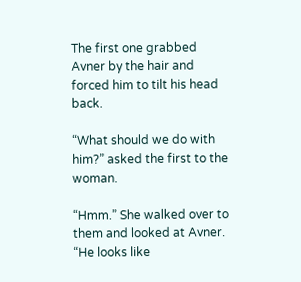The first one grabbed Avner by the hair and forced him to tilt his head back.

“What should we do with him?” asked the first to the woman.

“Hmm.” She walked over to them and looked at Avner. “He looks like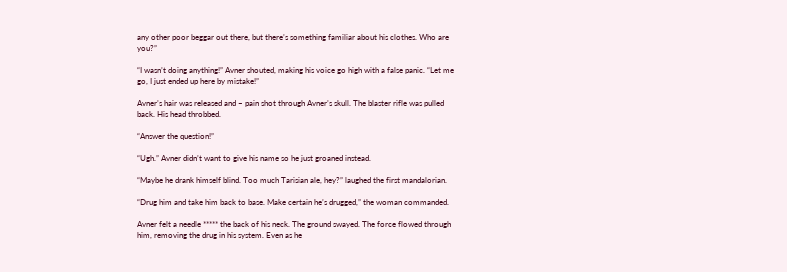any other poor beggar out there, but there’s something familiar about his clothes. Who are you?”

“I wasn’t doing anything!” Avner shouted, making his voice go high with a false panic. “Let me go, I just ended up here by mistake!”

Avner’s hair was released and – pain shot through Avner’s skull. The blaster rifle was pulled back. His head throbbed.

“Answer the question!”

“Ugh.” Avner didn’t want to give his name so he just groaned instead.

“Maybe he drank himself blind. Too much Tarisian ale, hey?” laughed the first mandalorian.

“Drug him and take him back to base. Make certain he’s drugged,” the woman commanded.

Avner felt a needle ***** the back of his neck. The ground swayed. The force flowed through him, removing the drug in his system. Even as he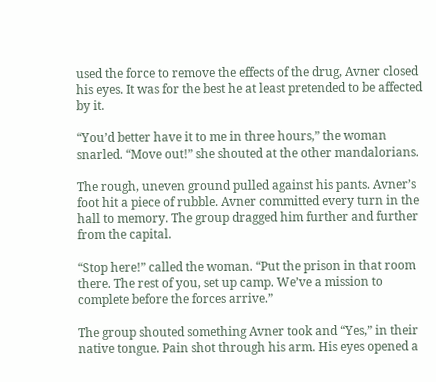used the force to remove the effects of the drug, Avner closed his eyes. It was for the best he at least pretended to be affected by it.

“You’d better have it to me in three hours,” the woman snarled. “Move out!” she shouted at the other mandalorians.

The rough, uneven ground pulled against his pants. Avner’s foot hit a piece of rubble. Avner committed every turn in the hall to memory. The group dragged him further and further from the capital.

“Stop here!” called the woman. “Put the prison in that room there. The rest of you, set up camp. We’ve a mission to complete before the forces arrive.”

The group shouted something Avner took and “Yes,” in their native tongue. Pain shot through his arm. His eyes opened a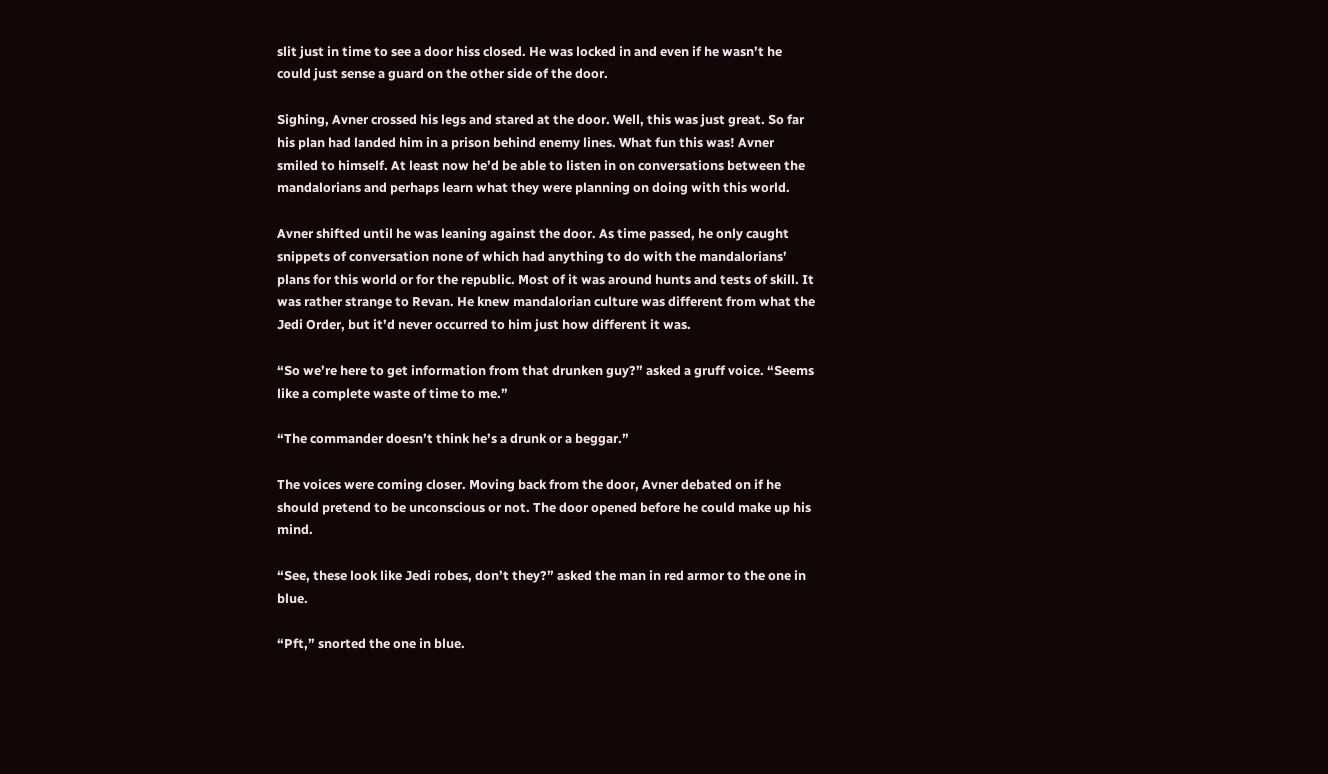slit just in time to see a door hiss closed. He was locked in and even if he wasn’t he could just sense a guard on the other side of the door.

Sighing, Avner crossed his legs and stared at the door. Well, this was just great. So far his plan had landed him in a prison behind enemy lines. What fun this was! Avner smiled to himself. At least now he’d be able to listen in on conversations between the mandalorians and perhaps learn what they were planning on doing with this world.

Avner shifted until he was leaning against the door. As time passed, he only caught snippets of conversation none of which had anything to do with the mandalorians’ plans for this world or for the republic. Most of it was around hunts and tests of skill. It was rather strange to Revan. He knew mandalorian culture was different from what the Jedi Order, but it’d never occurred to him just how different it was.

“So we’re here to get information from that drunken guy?” asked a gruff voice. “Seems like a complete waste of time to me.”

“The commander doesn’t think he’s a drunk or a beggar.”

The voices were coming closer. Moving back from the door, Avner debated on if he should pretend to be unconscious or not. The door opened before he could make up his mind.

“See, these look like Jedi robes, don’t they?” asked the man in red armor to the one in blue.

“Pft,” snorted the one in blue.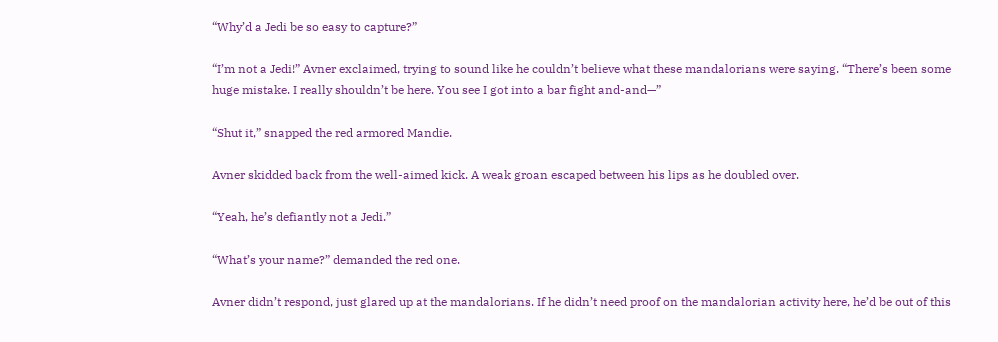“Why’d a Jedi be so easy to capture?”

“I’m not a Jedi!” Avner exclaimed, trying to sound like he couldn’t believe what these mandalorians were saying. “There’s been some huge mistake. I really shouldn’t be here. You see I got into a bar fight and-and—”

“Shut it,” snapped the red armored Mandie.

Avner skidded back from the well-aimed kick. A weak groan escaped between his lips as he doubled over.

“Yeah, he’s defiantly not a Jedi.”

“What’s your name?” demanded the red one.

Avner didn’t respond, just glared up at the mandalorians. If he didn’t need proof on the mandalorian activity here, he’d be out of this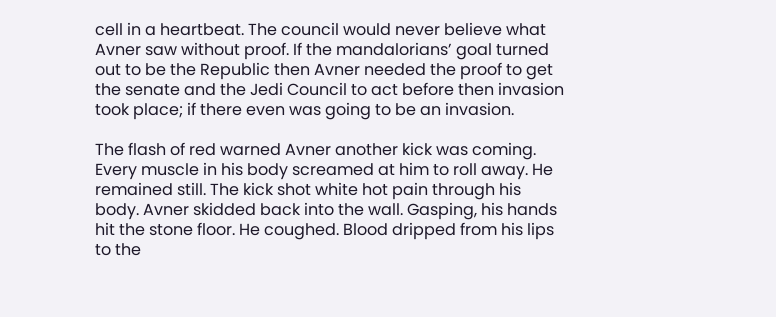cell in a heartbeat. The council would never believe what Avner saw without proof. If the mandalorians’ goal turned out to be the Republic then Avner needed the proof to get the senate and the Jedi Council to act before then invasion took place; if there even was going to be an invasion.

The flash of red warned Avner another kick was coming. Every muscle in his body screamed at him to roll away. He remained still. The kick shot white hot pain through his body. Avner skidded back into the wall. Gasping, his hands hit the stone floor. He coughed. Blood dripped from his lips to the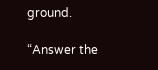ground.

“Answer the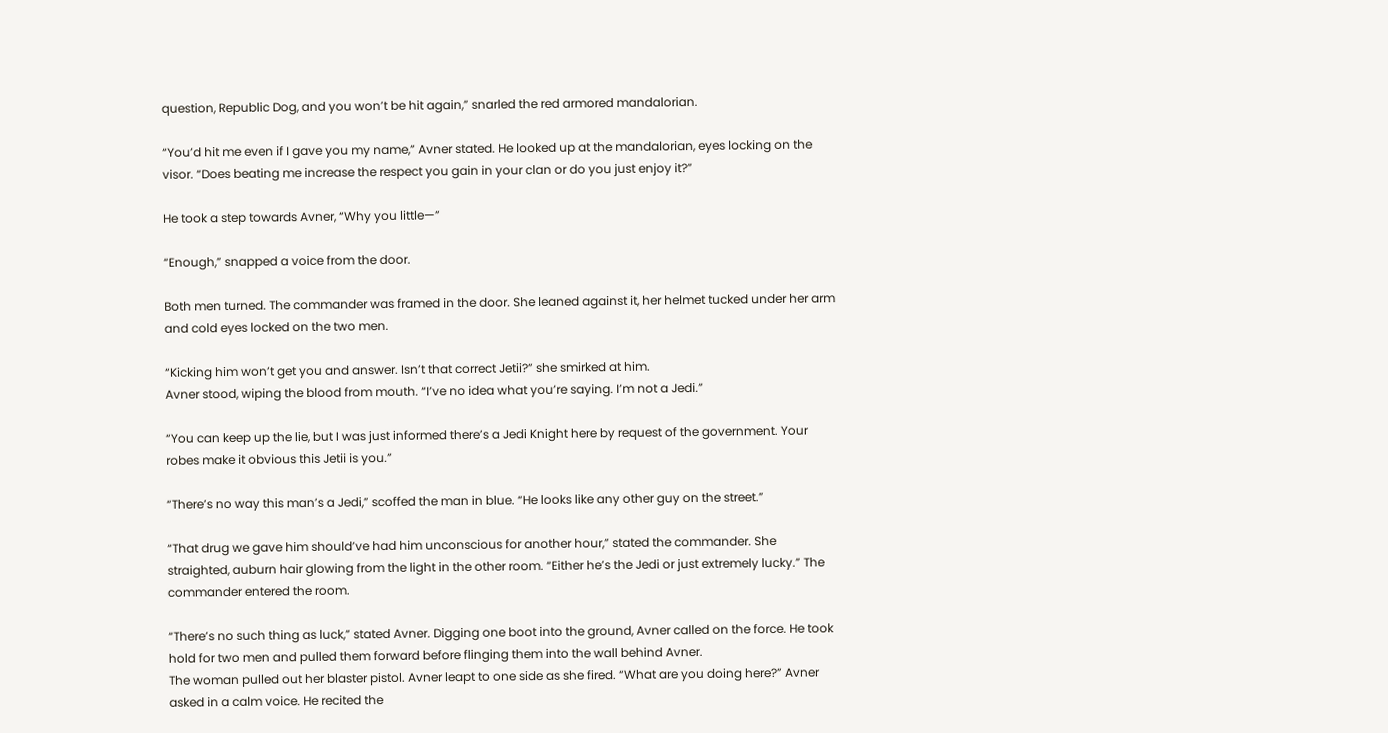question, Republic Dog, and you won’t be hit again,” snarled the red armored mandalorian.

“You’d hit me even if I gave you my name,” Avner stated. He looked up at the mandalorian, eyes locking on the visor. “Does beating me increase the respect you gain in your clan or do you just enjoy it?”

He took a step towards Avner, “Why you little—”

“Enough,” snapped a voice from the door.

Both men turned. The commander was framed in the door. She leaned against it, her helmet tucked under her arm and cold eyes locked on the two men.

“Kicking him won’t get you and answer. Isn’t that correct Jetii?” she smirked at him.
Avner stood, wiping the blood from mouth. “I’ve no idea what you’re saying. I’m not a Jedi.”

“You can keep up the lie, but I was just informed there’s a Jedi Knight here by request of the government. Your robes make it obvious this Jetii is you.”

“There’s no way this man’s a Jedi,” scoffed the man in blue. “He looks like any other guy on the street.”

“That drug we gave him should’ve had him unconscious for another hour,” stated the commander. She straighted, auburn hair glowing from the light in the other room. “Either he’s the Jedi or just extremely lucky.” The commander entered the room.

“There’s no such thing as luck,” stated Avner. Digging one boot into the ground, Avner called on the force. He took hold for two men and pulled them forward before flinging them into the wall behind Avner.
The woman pulled out her blaster pistol. Avner leapt to one side as she fired. “What are you doing here?” Avner asked in a calm voice. He recited the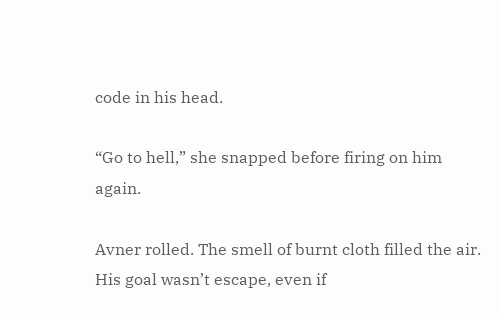code in his head.

“Go to hell,” she snapped before firing on him again.

Avner rolled. The smell of burnt cloth filled the air. His goal wasn’t escape, even if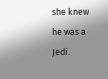she knew he was a Jedi.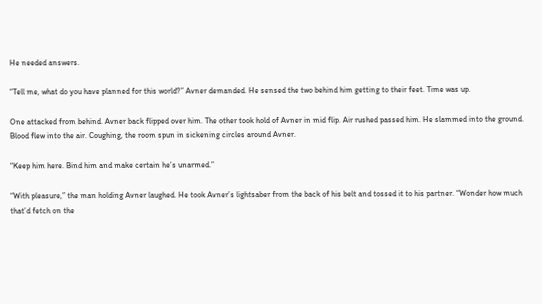He needed answers.

“Tell me, what do you have planned for this world?” Avner demanded. He sensed the two behind him getting to their feet. Time was up.

One attacked from behind. Avner back flipped over him. The other took hold of Avner in mid flip. Air rushed passed him. He slammed into the ground. Blood flew into the air. Coughing, the room spun in sickening circles around Avner.

“Keep him here. Bind him and make certain he’s unarmed.”

“With pleasure,” the man holding Avner laughed. He took Avner’s lightsaber from the back of his belt and tossed it to his partner. “Wonder how much that’d fetch on the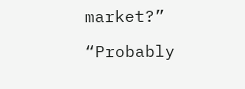market?”

“Probably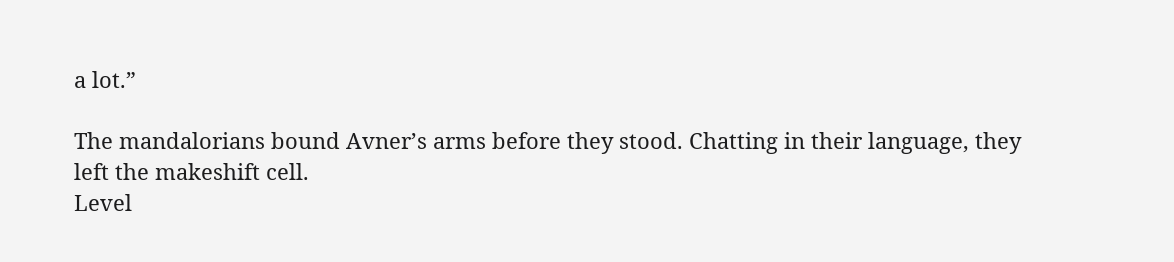a lot.”

The mandalorians bound Avner’s arms before they stood. Chatting in their language, they left the makeshift cell.
Level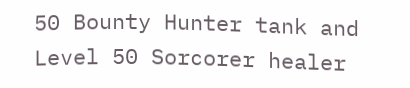50 Bounty Hunter tank and Level 50 Sorcorer healer